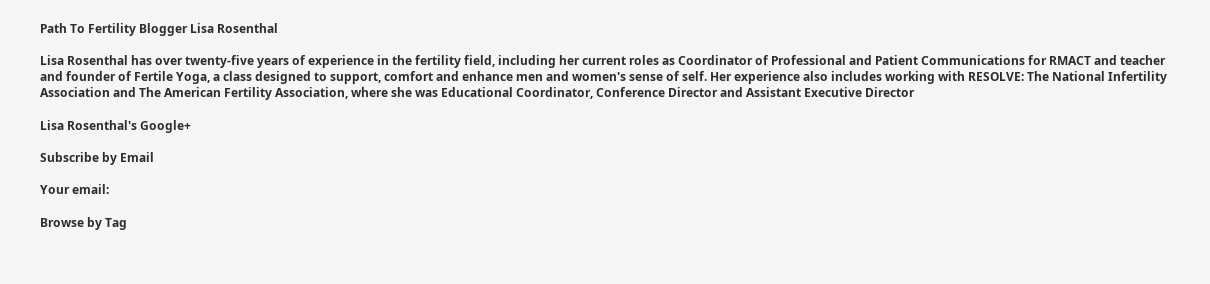Path To Fertility Blogger Lisa Rosenthal

Lisa Rosenthal has over twenty-five years of experience in the fertility field, including her current roles as Coordinator of Professional and Patient Communications for RMACT and teacher and founder of Fertile Yoga, a class designed to support, comfort and enhance men and women's sense of self. Her experience also includes working with RESOLVE: The National Infertility Association and The American Fertility Association, where she was Educational Coordinator, Conference Director and Assistant Executive Director

Lisa Rosenthal's Google+

Subscribe by Email

Your email:

Browse by Tag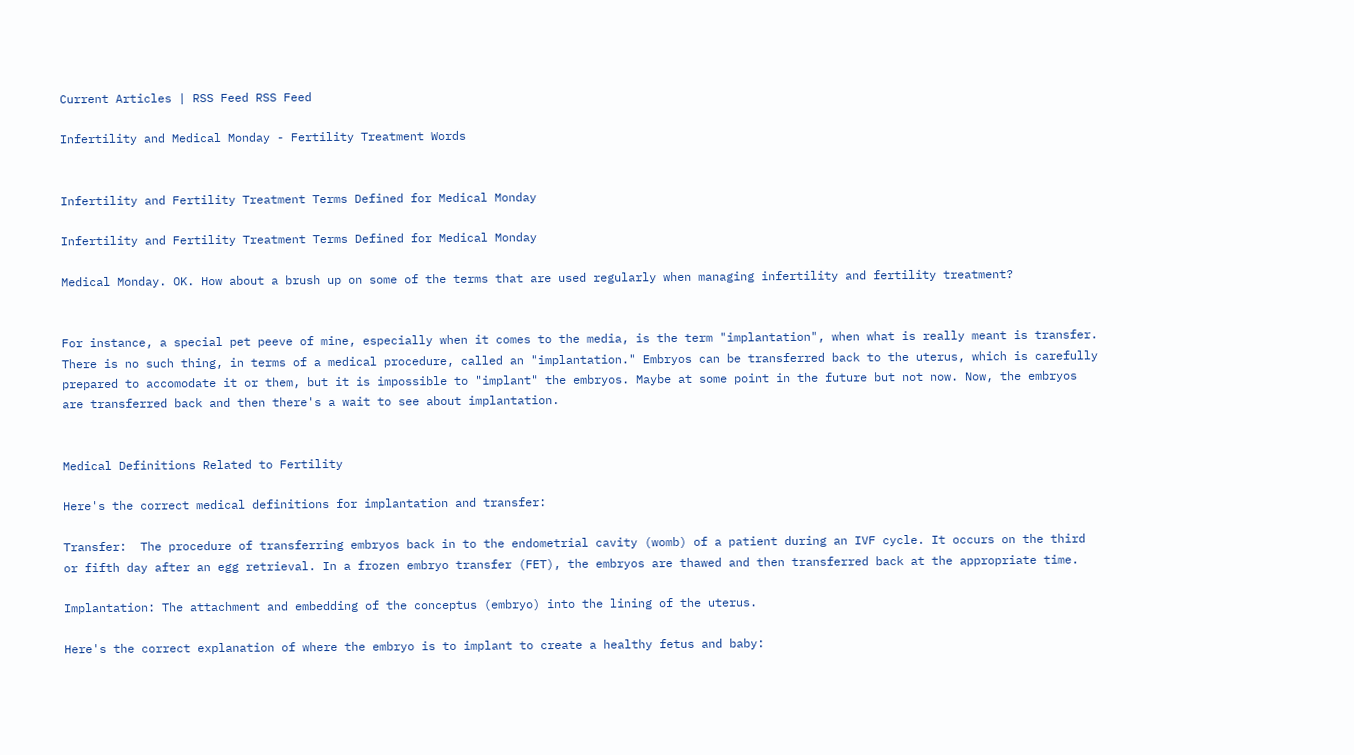Current Articles | RSS Feed RSS Feed

Infertility and Medical Monday - Fertility Treatment Words


Infertility and Fertility Treatment Terms Defined for Medical Monday

Infertility and Fertility Treatment Terms Defined for Medical Monday

Medical Monday. OK. How about a brush up on some of the terms that are used regularly when managing infertility and fertility treatment?


For instance, a special pet peeve of mine, especially when it comes to the media, is the term "implantation", when what is really meant is transfer. There is no such thing, in terms of a medical procedure, called an "implantation." Embryos can be transferred back to the uterus, which is carefully prepared to accomodate it or them, but it is impossible to "implant" the embryos. Maybe at some point in the future but not now. Now, the embryos are transferred back and then there's a wait to see about implantation.


Medical Definitions Related to Fertility

Here's the correct medical definitions for implantation and transfer:

Transfer:  The procedure of transferring embryos back in to the endometrial cavity (womb) of a patient during an IVF cycle. It occurs on the third or fifth day after an egg retrieval. In a frozen embryo transfer (FET), the embryos are thawed and then transferred back at the appropriate time.

Implantation: The attachment and embedding of the conceptus (embryo) into the lining of the uterus.

Here's the correct explanation of where the embryo is to implant to create a healthy fetus and baby: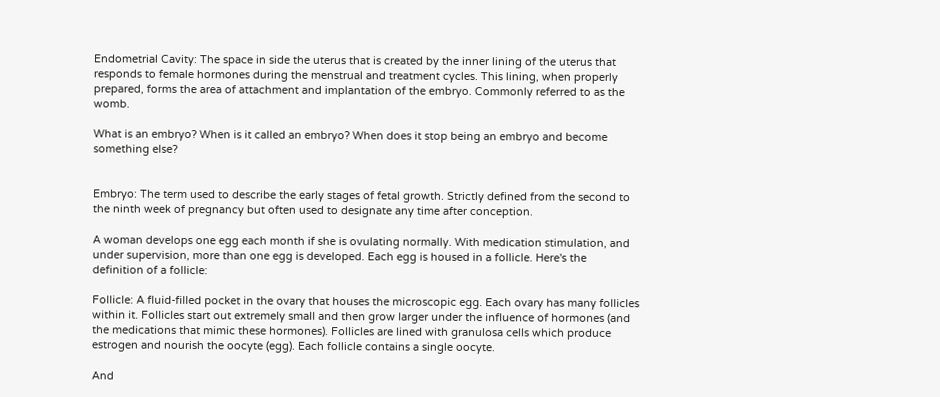Endometrial Cavity: The space in side the uterus that is created by the inner lining of the uterus that responds to female hormones during the menstrual and treatment cycles. This lining, when properly prepared, forms the area of attachment and implantation of the embryo. Commonly referred to as the womb.

What is an embryo? When is it called an embryo? When does it stop being an embryo and become something else?


Embryo: The term used to describe the early stages of fetal growth. Strictly defined from the second to the ninth week of pregnancy but often used to designate any time after conception.

A woman develops one egg each month if she is ovulating normally. With medication stimulation, and under supervision, more than one egg is developed. Each egg is housed in a follicle. Here's the definition of a follicle:

Follicle: A fluid-filled pocket in the ovary that houses the microscopic egg. Each ovary has many follicles within it. Follicles start out extremely small and then grow larger under the influence of hormones (and the medications that mimic these hormones). Follicles are lined with granulosa cells which produce estrogen and nourish the oocyte (egg). Each follicle contains a single oocyte.

And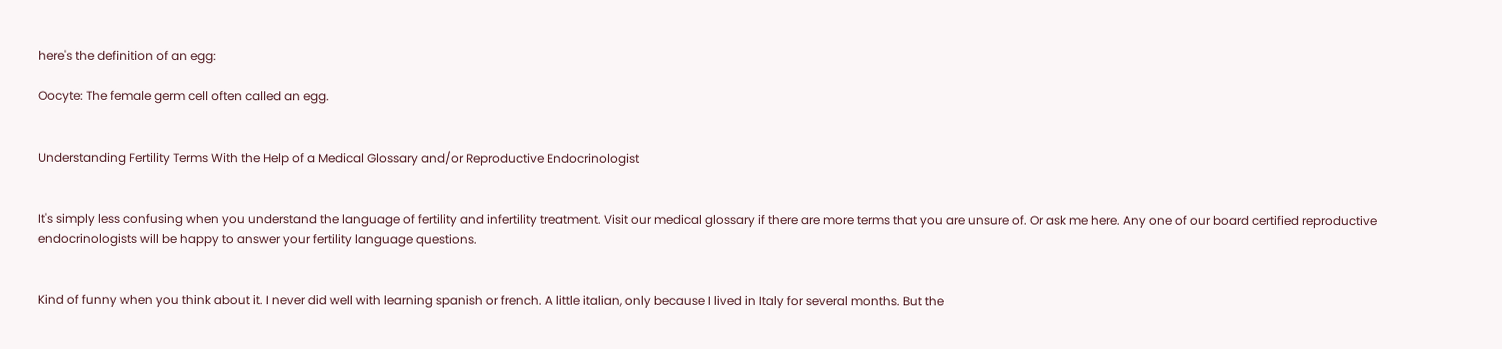here's the definition of an egg:

Oocyte: The female germ cell often called an egg.


Understanding Fertility Terms With the Help of a Medical Glossary and/or Reproductive Endocrinologist


It's simply less confusing when you understand the language of fertility and infertility treatment. Visit our medical glossary if there are more terms that you are unsure of. Or ask me here. Any one of our board certified reproductive endocrinologists will be happy to answer your fertility language questions.


Kind of funny when you think about it. I never did well with learning spanish or french. A little italian, only because I lived in Italy for several months. But the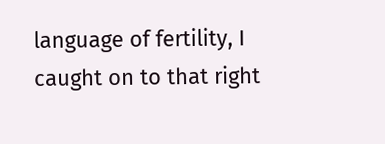language of fertility, I caught on to that right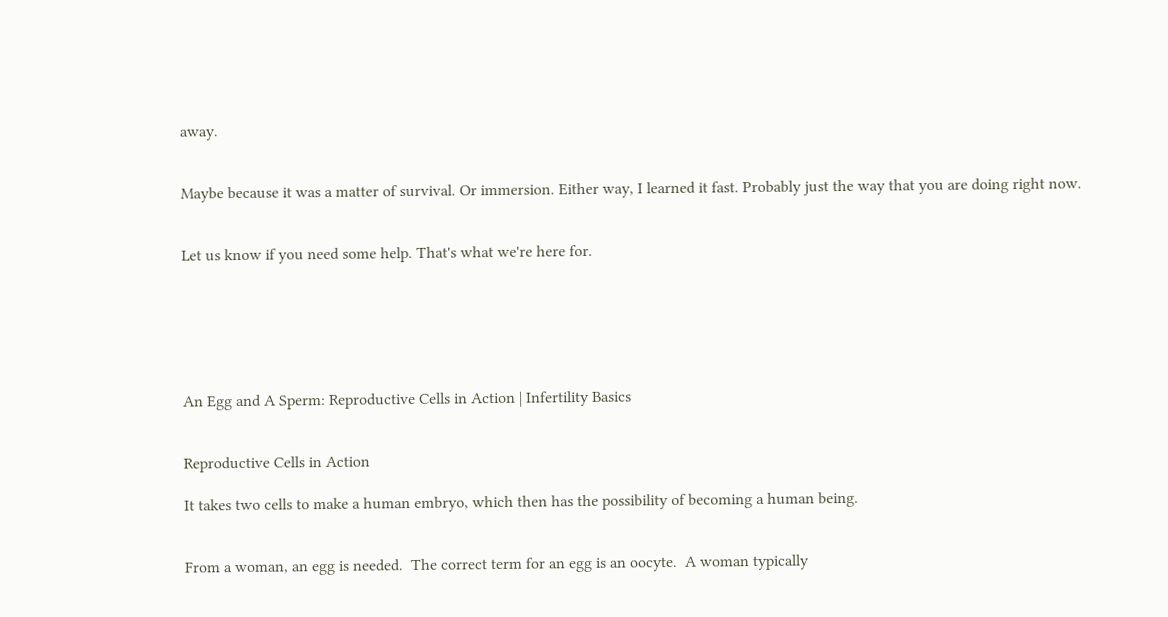away.


Maybe because it was a matter of survival. Or immersion. Either way, I learned it fast. Probably just the way that you are doing right now.


Let us know if you need some help. That's what we're here for.






An Egg and A Sperm: Reproductive Cells in Action | Infertility Basics


Reproductive Cells in Action

It takes two cells to make a human embryo, which then has the possibility of becoming a human being.


From a woman, an egg is needed.  The correct term for an egg is an oocyte.  A woman typically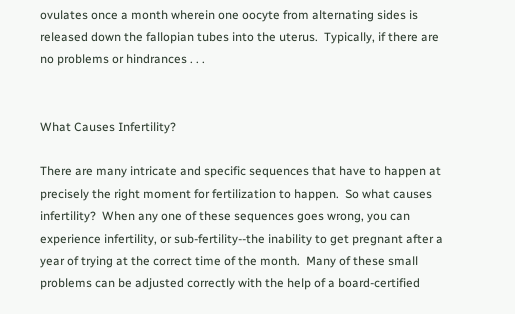ovulates once a month wherein one oocyte from alternating sides is released down the fallopian tubes into the uterus.  Typically, if there are no problems or hindrances . . .


What Causes Infertility?

There are many intricate and specific sequences that have to happen at precisely the right moment for fertilization to happen.  So what causes infertility?  When any one of these sequences goes wrong, you can experience infertility, or sub-fertility--the inability to get pregnant after a year of trying at the correct time of the month.  Many of these small problems can be adjusted correctly with the help of a board-certified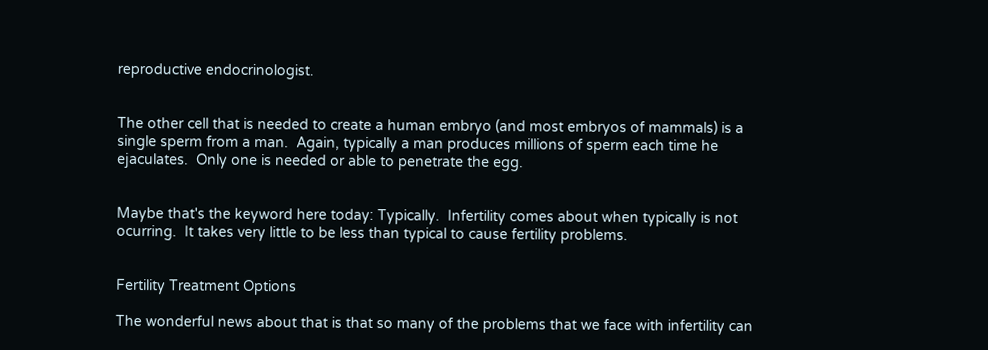reproductive endocrinologist.


The other cell that is needed to create a human embryo (and most embryos of mammals) is a single sperm from a man.  Again, typically a man produces millions of sperm each time he ejaculates.  Only one is needed or able to penetrate the egg.


Maybe that's the keyword here today: Typically.  Infertility comes about when typically is not ocurring.  It takes very little to be less than typical to cause fertility problems.


Fertility Treatment Options

The wonderful news about that is that so many of the problems that we face with infertility can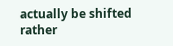actually be shifted rather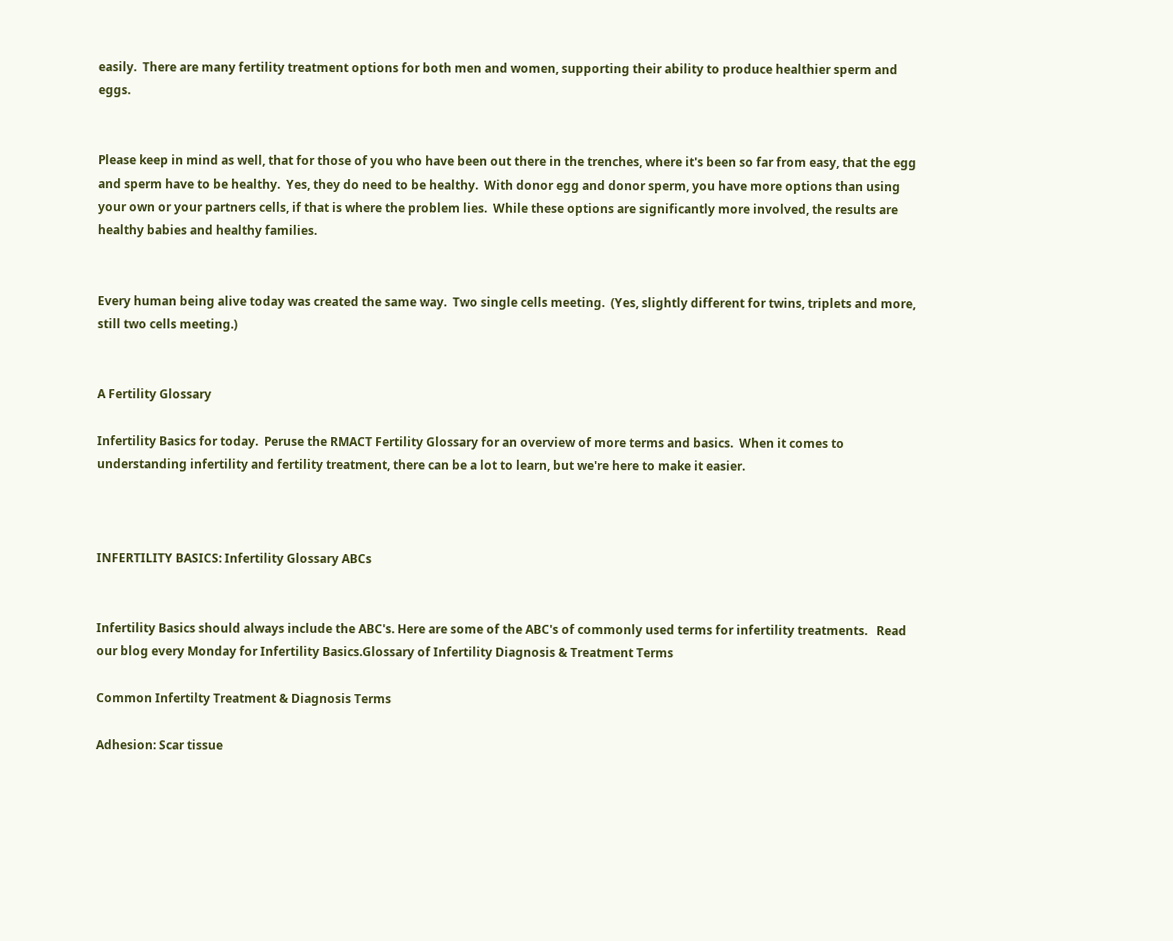easily.  There are many fertility treatment options for both men and women, supporting their ability to produce healthier sperm and eggs.


Please keep in mind as well, that for those of you who have been out there in the trenches, where it's been so far from easy, that the egg and sperm have to be healthy.  Yes, they do need to be healthy.  With donor egg and donor sperm, you have more options than using your own or your partners cells, if that is where the problem lies.  While these options are significantly more involved, the results are healthy babies and healthy families.


Every human being alive today was created the same way.  Two single cells meeting.  (Yes, slightly different for twins, triplets and more, still two cells meeting.)


A Fertility Glossary

Infertility Basics for today.  Peruse the RMACT Fertility Glossary for an overview of more terms and basics.  When it comes to understanding infertility and fertility treatment, there can be a lot to learn, but we're here to make it easier.



INFERTILITY BASICS: Infertility Glossary ABCs


Infertility Basics should always include the ABC's. Here are some of the ABC's of commonly used terms for infertility treatments.   Read our blog every Monday for Infertility Basics.Glossary of Infertility Diagnosis & Treatment Terms

Common Infertilty Treatment & Diagnosis Terms

Adhesion: Scar tissue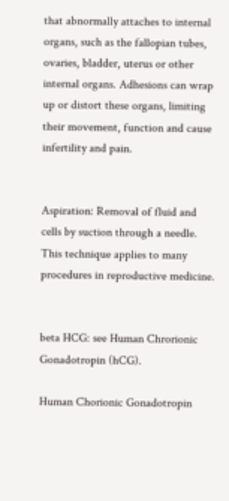that abnormally attaches to internal organs, such as the fallopian tubes, ovaries, bladder, uterus or other internal organs. Adhesions can wrap up or distort these organs, limiting their movement, function and cause infertility and pain.


Aspiration: Removal of fluid and cells by suction through a needle. This technique applies to many procedures in reproductive medicine.


beta HCG: see Human Chrorionic Gonadotropin (hCG).

Human Chorionic Gonadotropin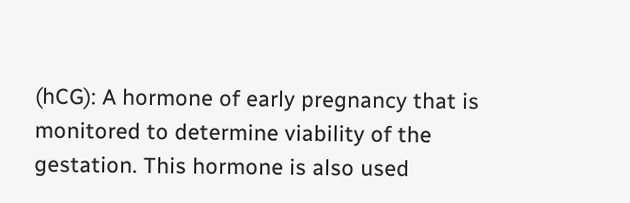(hCG): A hormone of early pregnancy that is monitored to determine viability of the gestation. This hormone is also used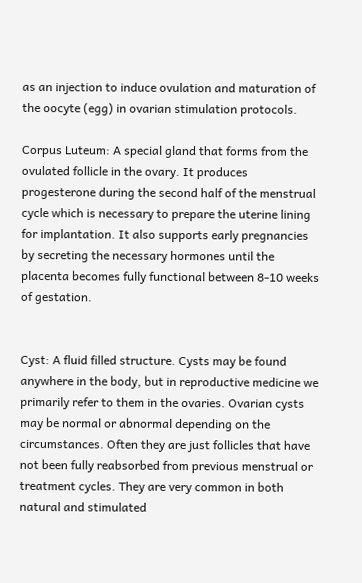as an injection to induce ovulation and maturation of the oocyte (egg) in ovarian stimulation protocols.

Corpus Luteum: A special gland that forms from the ovulated follicle in the ovary. It produces progesterone during the second half of the menstrual cycle which is necessary to prepare the uterine lining for implantation. It also supports early pregnancies by secreting the necessary hormones until the placenta becomes fully functional between 8-10 weeks of gestation.


Cyst: A fluid filled structure. Cysts may be found anywhere in the body, but in reproductive medicine we primarily refer to them in the ovaries. Ovarian cysts may be normal or abnormal depending on the circumstances. Often they are just follicles that have not been fully reabsorbed from previous menstrual or treatment cycles. They are very common in both natural and stimulated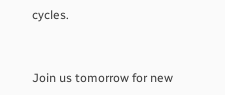cycles.


Join us tomorrow for new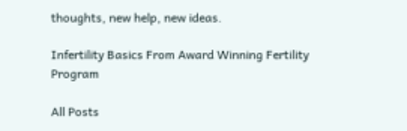thoughts, new help, new ideas.

Infertility Basics From Award Winning Fertility Program

All Posts